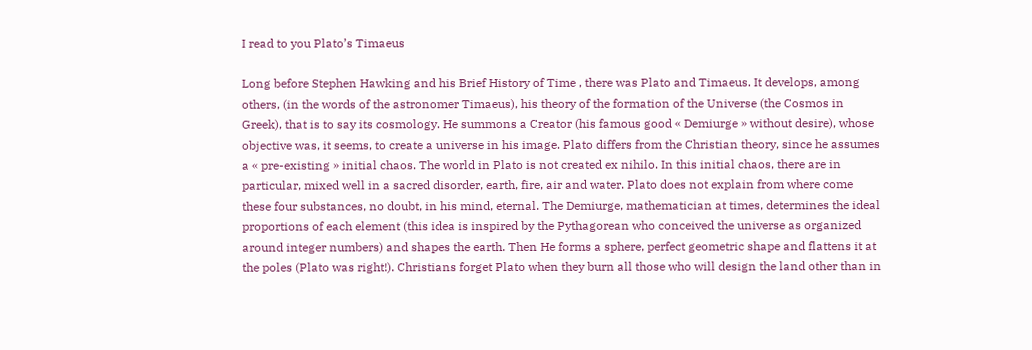I read to you Plato’s Timaeus

Long before Stephen Hawking and his Brief History of Time , there was Plato and Timaeus. It develops, among others, (in the words of the astronomer Timaeus), his theory of the formation of the Universe (the Cosmos in Greek), that is to say its cosmology. He summons a Creator (his famous good « Demiurge » without desire), whose objective was, it seems, to create a universe in his image. Plato differs from the Christian theory, since he assumes a « pre-existing » initial chaos. The world in Plato is not created ex nihilo. In this initial chaos, there are in particular, mixed well in a sacred disorder, earth, fire, air and water. Plato does not explain from where come these four substances, no doubt, in his mind, eternal. The Demiurge, mathematician at times, determines the ideal proportions of each element (this idea is inspired by the Pythagorean who conceived the universe as organized around integer numbers) and shapes the earth. Then He forms a sphere, perfect geometric shape and flattens it at the poles (Plato was right!). Christians forget Plato when they burn all those who will design the land other than in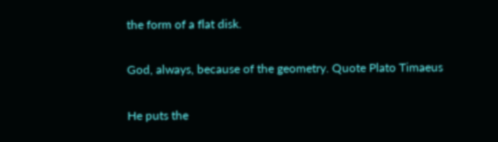the form of a flat disk.

God, always, because of the geometry. Quote Plato Timaeus

He puts the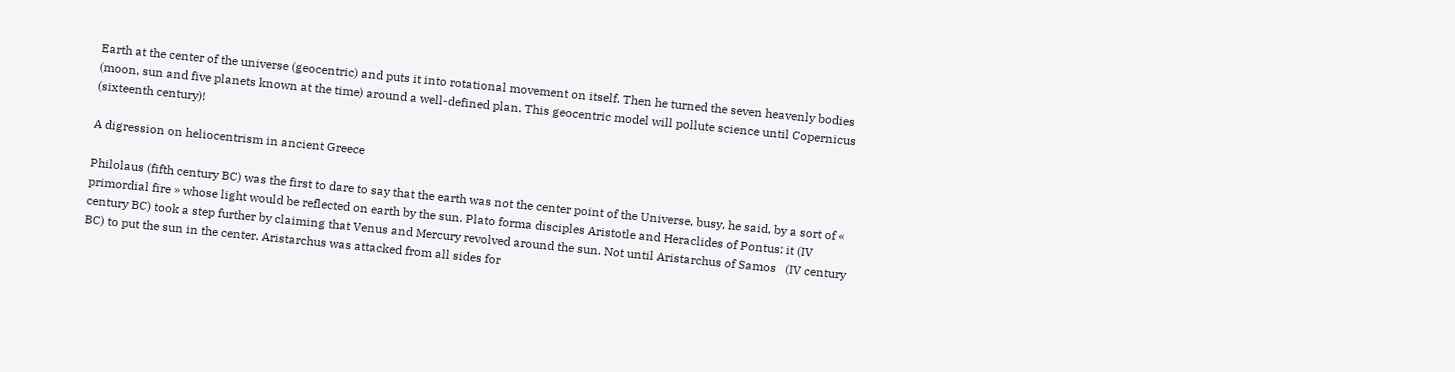Earth at the center of the universe (geocentric) and puts it into rotational movement on itself. Then he turned the seven heavenly bodies (moon, sun and five planets known at the time) around a well-defined plan. This geocentric model will pollute science until Copernicus (sixteenth century)!

A digression on heliocentrism in ancient Greece

Philolaus (fifth century BC) was the first to dare to say that the earth was not the center point of the Universe, busy, he said, by a sort of « primordial fire » whose light would be reflected on earth by the sun. Plato forma disciples Aristotle and Heraclides of Pontus: it (IV century BC) took a step further by claiming that Venus and Mercury revolved around the sun. Not until Aristarchus of Samos   (IV century BC) to put the sun in the center. Aristarchus was attacked from all sides for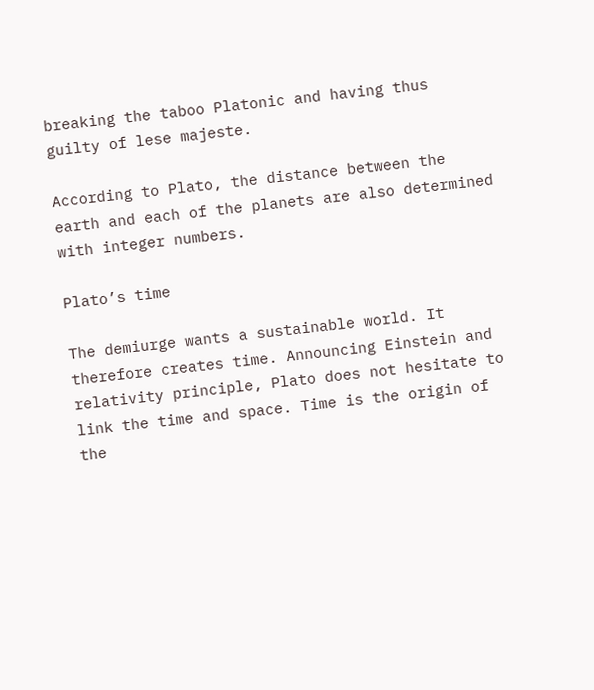breaking the taboo Platonic and having thus guilty of lese majeste.

According to Plato, the distance between the earth and each of the planets are also determined with integer numbers.

Plato’s time

The demiurge wants a sustainable world. It therefore creates time. Announcing Einstein and relativity principle, Plato does not hesitate to link the time and space. Time is the origin of the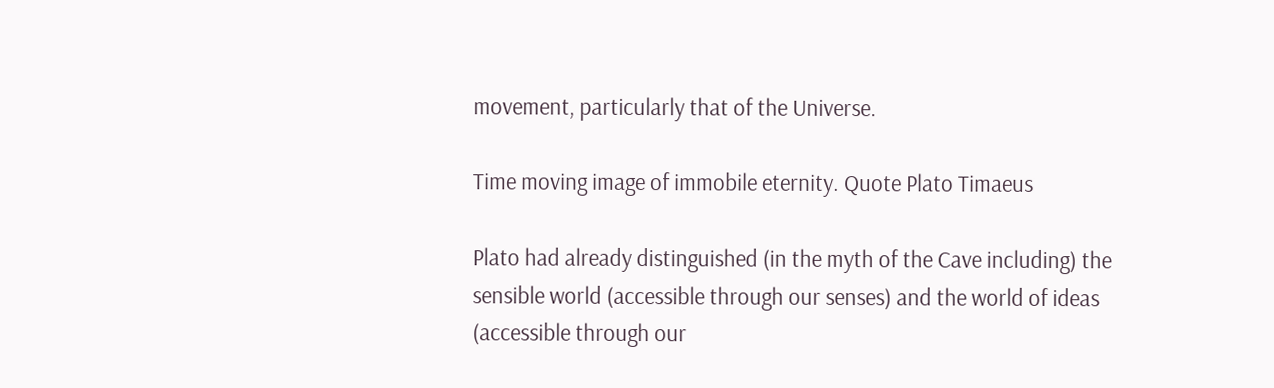movement, particularly that of the Universe.

Time moving image of immobile eternity. Quote Plato Timaeus

Plato had already distinguished (in the myth of the Cave including) the sensible world (accessible through our senses) and the world of ideas (accessible through our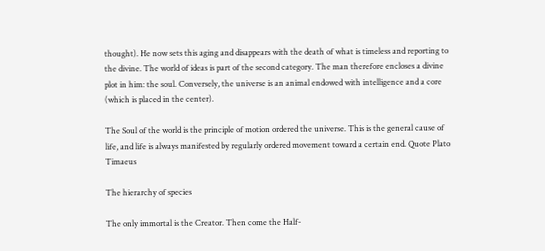thought). He now sets this aging and disappears with the death of what is timeless and reporting to the divine. The world of ideas is part of the second category. The man therefore encloses a divine plot in him: the soul. Conversely, the universe is an animal endowed with intelligence and a core (which is placed in the center).

The Soul of the world is the principle of motion ordered the universe. This is the general cause of life, and life is always manifested by regularly ordered movement toward a certain end. Quote Plato Timaeus

The hierarchy of species

The only immortal is the Creator. Then come the Half-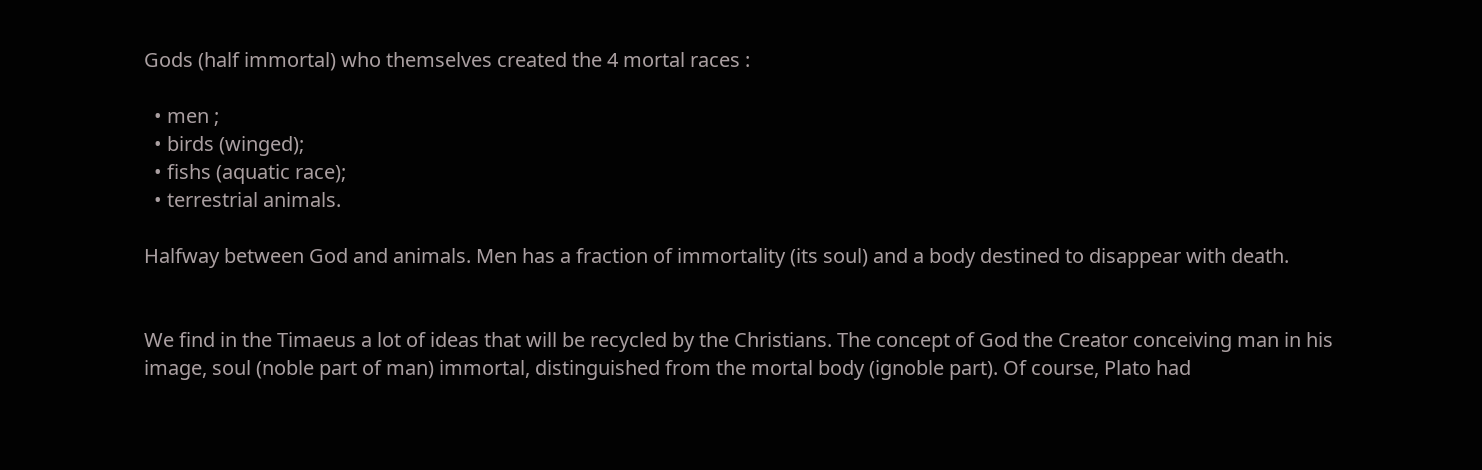Gods (half immortal) who themselves created the 4 mortal races :

  • men ;
  • birds (winged);
  • fishs (aquatic race);
  • terrestrial animals.

Halfway between God and animals. Men has a fraction of immortality (its soul) and a body destined to disappear with death.


We find in the Timaeus a lot of ideas that will be recycled by the Christians. The concept of God the Creator conceiving man in his image, soul (noble part of man) immortal, distinguished from the mortal body (ignoble part). Of course, Plato had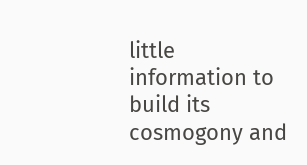little information to build its cosmogony and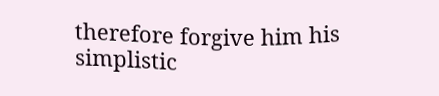therefore forgive him his simplistic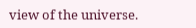view of the universe.